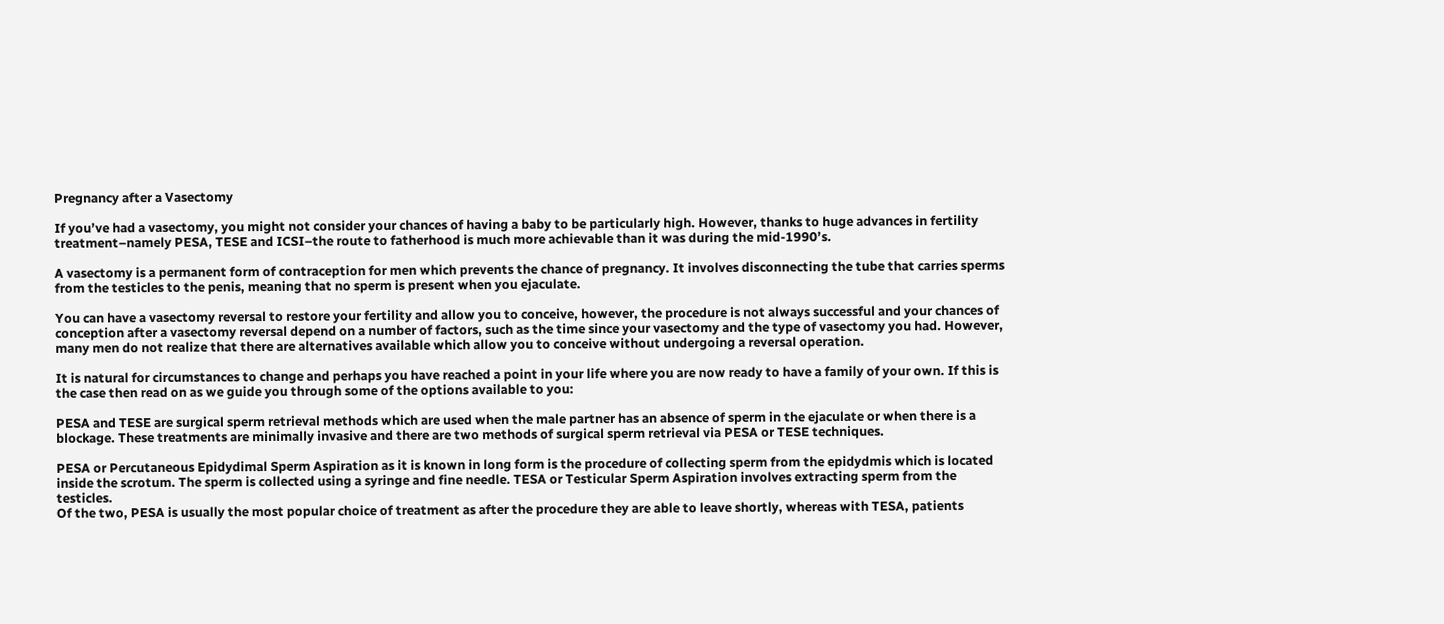Pregnancy after a Vasectomy

If you’ve had a vasectomy, you might not consider your chances of having a baby to be particularly high. However, thanks to huge advances in fertility treatment–namely PESA, TESE and ICSI–the route to fatherhood is much more achievable than it was during the mid-1990’s.

A vasectomy is a permanent form of contraception for men which prevents the chance of pregnancy. It involves disconnecting the tube that carries sperms from the testicles to the penis, meaning that no sperm is present when you ejaculate.

You can have a vasectomy reversal to restore your fertility and allow you to conceive, however, the procedure is not always successful and your chances of conception after a vasectomy reversal depend on a number of factors, such as the time since your vasectomy and the type of vasectomy you had. However, many men do not realize that there are alternatives available which allow you to conceive without undergoing a reversal operation.

It is natural for circumstances to change and perhaps you have reached a point in your life where you are now ready to have a family of your own. If this is the case then read on as we guide you through some of the options available to you:

PESA and TESE are surgical sperm retrieval methods which are used when the male partner has an absence of sperm in the ejaculate or when there is a blockage. These treatments are minimally invasive and there are two methods of surgical sperm retrieval via PESA or TESE techniques.

PESA or Percutaneous Epidydimal Sperm Aspiration as it is known in long form is the procedure of collecting sperm from the epidydmis which is located inside the scrotum. The sperm is collected using a syringe and fine needle. TESA or Testicular Sperm Aspiration involves extracting sperm from the testicles.
Of the two, PESA is usually the most popular choice of treatment as after the procedure they are able to leave shortly, whereas with TESA, patients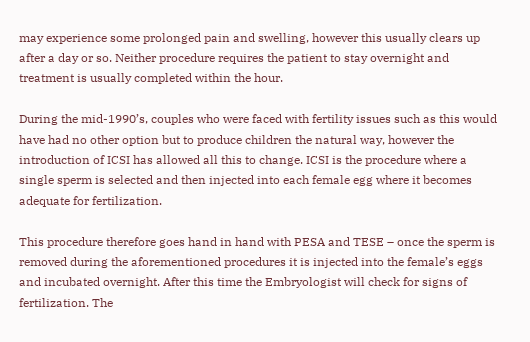may experience some prolonged pain and swelling, however this usually clears up after a day or so. Neither procedure requires the patient to stay overnight and treatment is usually completed within the hour.

During the mid-1990’s, couples who were faced with fertility issues such as this would have had no other option but to produce children the natural way, however the introduction of ICSI has allowed all this to change. ICSI is the procedure where a single sperm is selected and then injected into each female egg where it becomes adequate for fertilization.

This procedure therefore goes hand in hand with PESA and TESE – once the sperm is removed during the aforementioned procedures it is injected into the female’s eggs and incubated overnight. After this time the Embryologist will check for signs of fertilization. The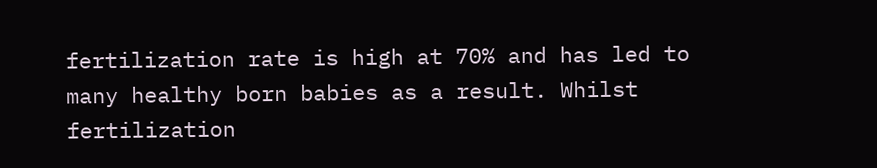fertilization rate is high at 70% and has led to many healthy born babies as a result. Whilst fertilization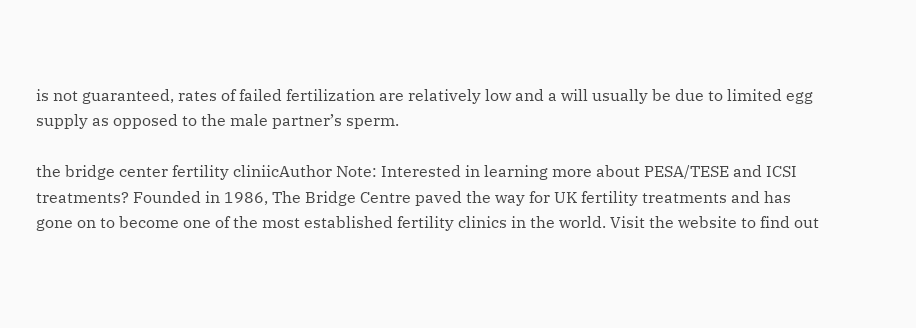is not guaranteed, rates of failed fertilization are relatively low and a will usually be due to limited egg supply as opposed to the male partner’s sperm.

the bridge center fertility cliniicAuthor Note: Interested in learning more about PESA/TESE and ICSI treatments? Founded in 1986, The Bridge Centre paved the way for UK fertility treatments and has gone on to become one of the most established fertility clinics in the world. Visit the website to find out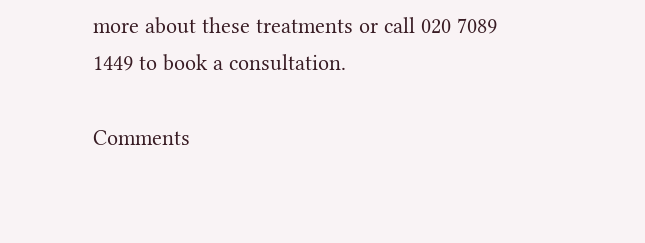more about these treatments or call 020 7089 1449 to book a consultation.

Comments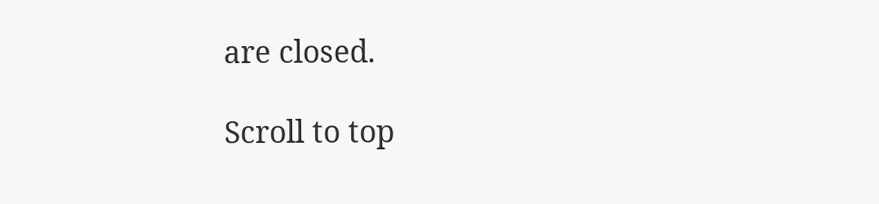are closed.

Scroll to top